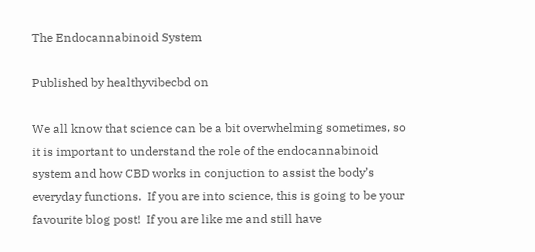The Endocannabinoid System

Published by healthyvibecbd on

We all know that science can be a bit overwhelming sometimes, so it is important to understand the role of the endocannabinoid system and how CBD works in conjuction to assist the body’s everyday functions.  If you are into science, this is going to be your favourite blog post!  If you are like me and still have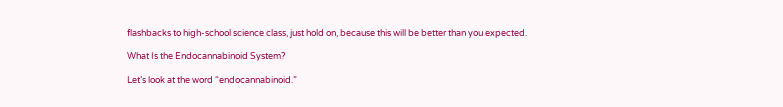flashbacks to high-school science class, just hold on, because this will be better than you expected.

What Is the Endocannabinoid System?

Let’s look at the word “endocannabinoid.”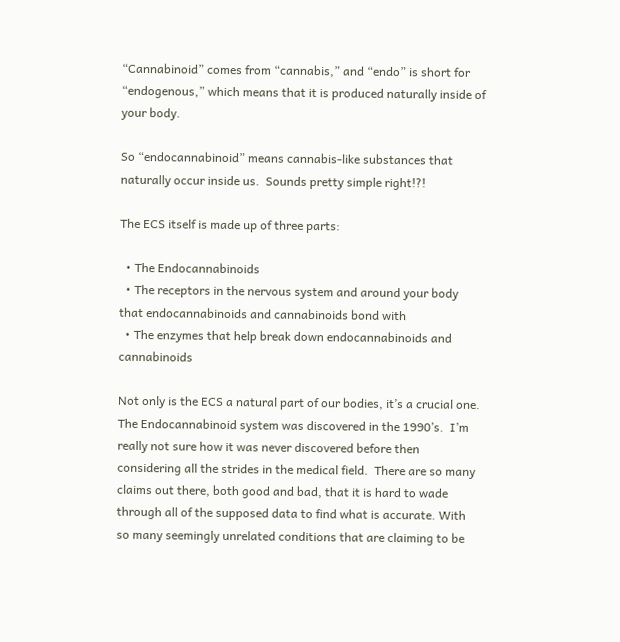“Cannabinoid” comes from “cannabis,” and “endo” is short for “endogenous,” which means that it is produced naturally inside of your body.

So “endocannabinoid” means cannabis-like substances that naturally occur inside us.  Sounds pretty simple right!?!

The ECS itself is made up of three parts:

  • The Endocannabinoids
  • The receptors in the nervous system and around your body that endocannabinoids and cannabinoids bond with
  • The enzymes that help break down endocannabinoids and cannabinoids

Not only is the ECS a natural part of our bodies, it’s a crucial one. The Endocannabinoid system was discovered in the 1990’s.  I’m really not sure how it was never discovered before then considering all the strides in the medical field.  There are so many claims out there, both good and bad, that it is hard to wade through all of the supposed data to find what is accurate. With so many seemingly unrelated conditions that are claiming to be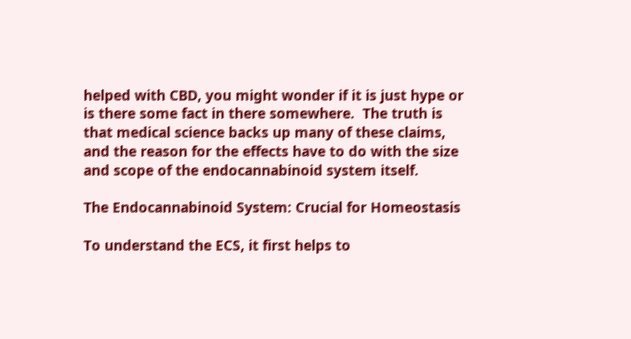helped with CBD, you might wonder if it is just hype or is there some fact in there somewhere.  The truth is that medical science backs up many of these claims, and the reason for the effects have to do with the size and scope of the endocannabinoid system itself.

The Endocannabinoid System: Crucial for Homeostasis

To understand the ECS, it first helps to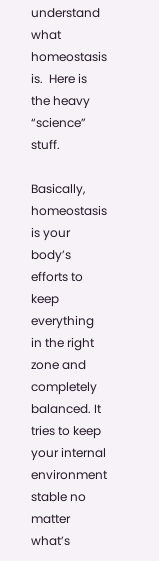understand what homeostasis is.  Here is the heavy “science” stuff.

Basically, homeostasis is your body’s efforts to keep everything in the right zone and completely balanced. It tries to keep your internal environment stable no matter what’s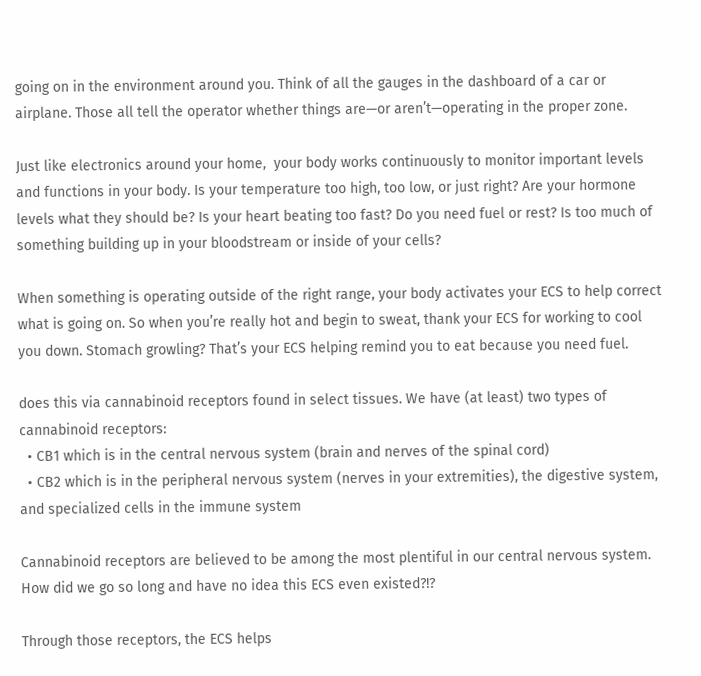going on in the environment around you. Think of all the gauges in the dashboard of a car or airplane. Those all tell the operator whether things are—or aren’t—operating in the proper zone.

Just like electronics around your home,  your body works continuously to monitor important levels and functions in your body. Is your temperature too high, too low, or just right? Are your hormone levels what they should be? Is your heart beating too fast? Do you need fuel or rest? Is too much of something building up in your bloodstream or inside of your cells?

When something is operating outside of the right range, your body activates your ECS to help correct what is going on. So when you’re really hot and begin to sweat, thank your ECS for working to cool you down. Stomach growling? That’s your ECS helping remind you to eat because you need fuel.

does this via cannabinoid receptors found in select tissues. We have (at least) two types of cannabinoid receptors:
  • CB1 which is in the central nervous system (brain and nerves of the spinal cord)
  • CB2 which is in the peripheral nervous system (nerves in your extremities), the digestive system, and specialized cells in the immune system

Cannabinoid receptors are believed to be among the most plentiful in our central nervous system.  How did we go so long and have no idea this ECS even existed?!?

Through those receptors, the ECS helps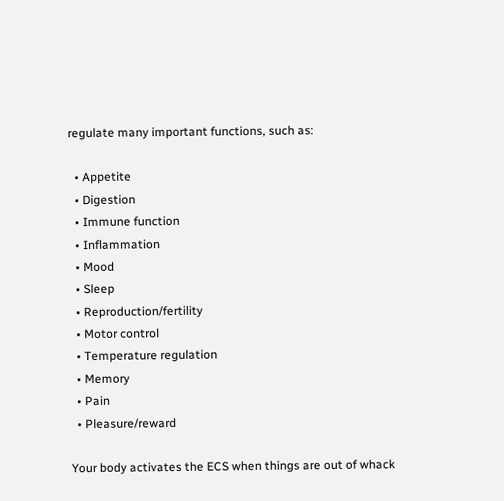regulate many important functions, such as:

  • Appetite
  • Digestion
  • Immune function
  • Inflammation
  • Mood
  • Sleep
  • Reproduction/fertility
  • Motor control
  • Temperature regulation
  • Memory
  • Pain
  • Pleasure/reward

Your body activates the ECS when things are out of whack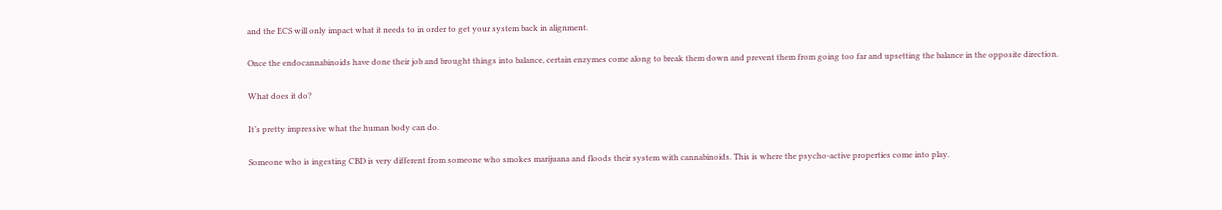and the ECS will only impact what it needs to in order to get your system back in alignment.

Once the endocannabinoids have done their job and brought things into balance, certain enzymes come along to break them down and prevent them from going too far and upsetting the balance in the opposite direction.

What does it do?

It’s pretty impressive what the human body can do.

Someone who is ingesting CBD is very different from someone who smokes marijuana and floods their system with cannabinoids. This is where the psycho-active properties come into play.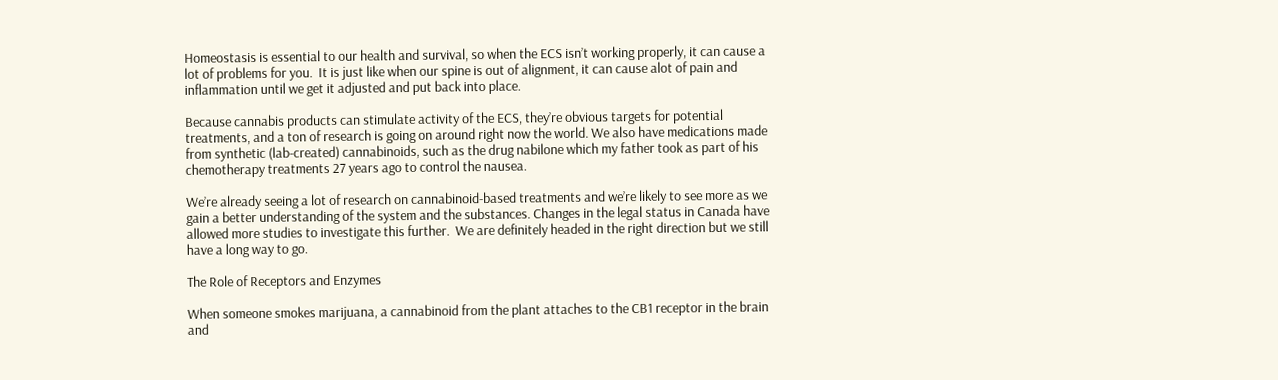Homeostasis is essential to our health and survival, so when the ECS isn’t working properly, it can cause a lot of problems for you.  It is just like when our spine is out of alignment, it can cause alot of pain and inflammation until we get it adjusted and put back into place.

Because cannabis products can stimulate activity of the ECS, they’re obvious targets for potential treatments, and a ton of research is going on around right now the world. We also have medications made from synthetic (lab-created) cannabinoids, such as the drug nabilone which my father took as part of his chemotherapy treatments 27 years ago to control the nausea.

We’re already seeing a lot of research on cannabinoid-based treatments and we’re likely to see more as we gain a better understanding of the system and the substances. Changes in the legal status in Canada have allowed more studies to investigate this further.  We are definitely headed in the right direction but we still have a long way to go.

The Role of Receptors and Enzymes

When someone smokes marijuana, a cannabinoid from the plant attaches to the CB1 receptor in the brain and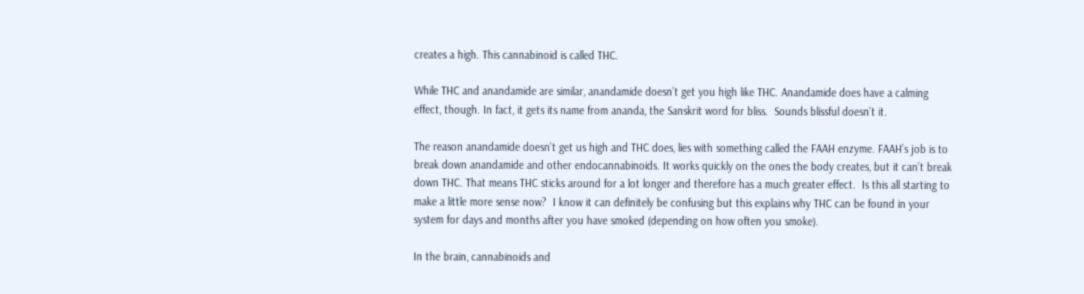creates a high. This cannabinoid is called THC.

While THC and anandamide are similar, anandamide doesn’t get you high like THC. Anandamide does have a calming effect, though. In fact, it gets its name from ananda, the Sanskrit word for bliss.  Sounds blissful doesn’t it.

The reason anandamide doesn’t get us high and THC does, lies with something called the FAAH enzyme. FAAH’s job is to break down anandamide and other endocannabinoids. It works quickly on the ones the body creates, but it can’t break down THC. That means THC sticks around for a lot longer and therefore has a much greater effect.  Is this all starting to make a little more sense now?  I know it can definitely be confusing but this explains why THC can be found in your system for days and months after you have smoked (depending on how often you smoke).

In the brain, cannabinoids and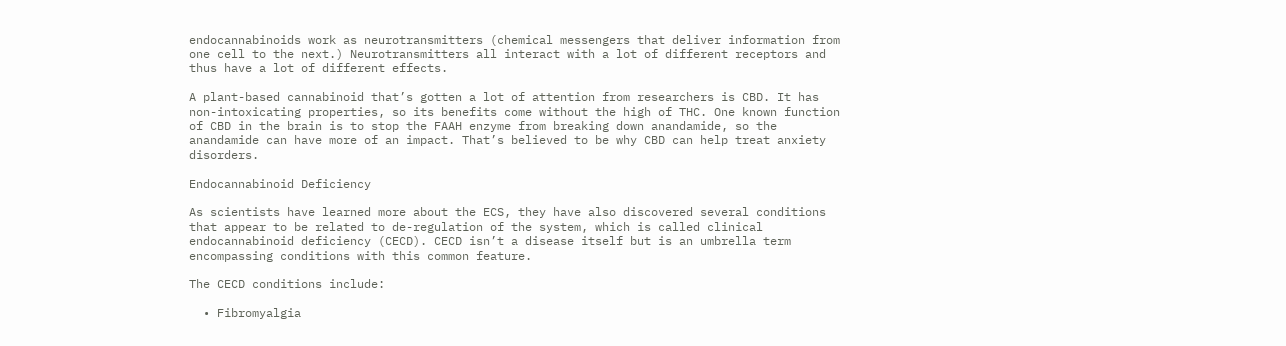endocannabinoids work as neurotransmitters (chemical messengers that deliver information from one cell to the next.) Neurotransmitters all interact with a lot of different receptors and thus have a lot of different effects.

A plant-based cannabinoid that’s gotten a lot of attention from researchers is CBD. It has non-intoxicating properties, so its benefits come without the high of THC. One known function of CBD in the brain is to stop the FAAH enzyme from breaking down anandamide, so the anandamide can have more of an impact. That’s believed to be why CBD can help treat anxiety disorders.

Endocannabinoid Deficiency

As scientists have learned more about the ECS, they have also discovered several conditions that appear to be related to de-regulation of the system, which is called clinical endocannabinoid deficiency (CECD). CECD isn’t a disease itself but is an umbrella term encompassing conditions with this common feature.

The CECD conditions include:

  • Fibromyalgia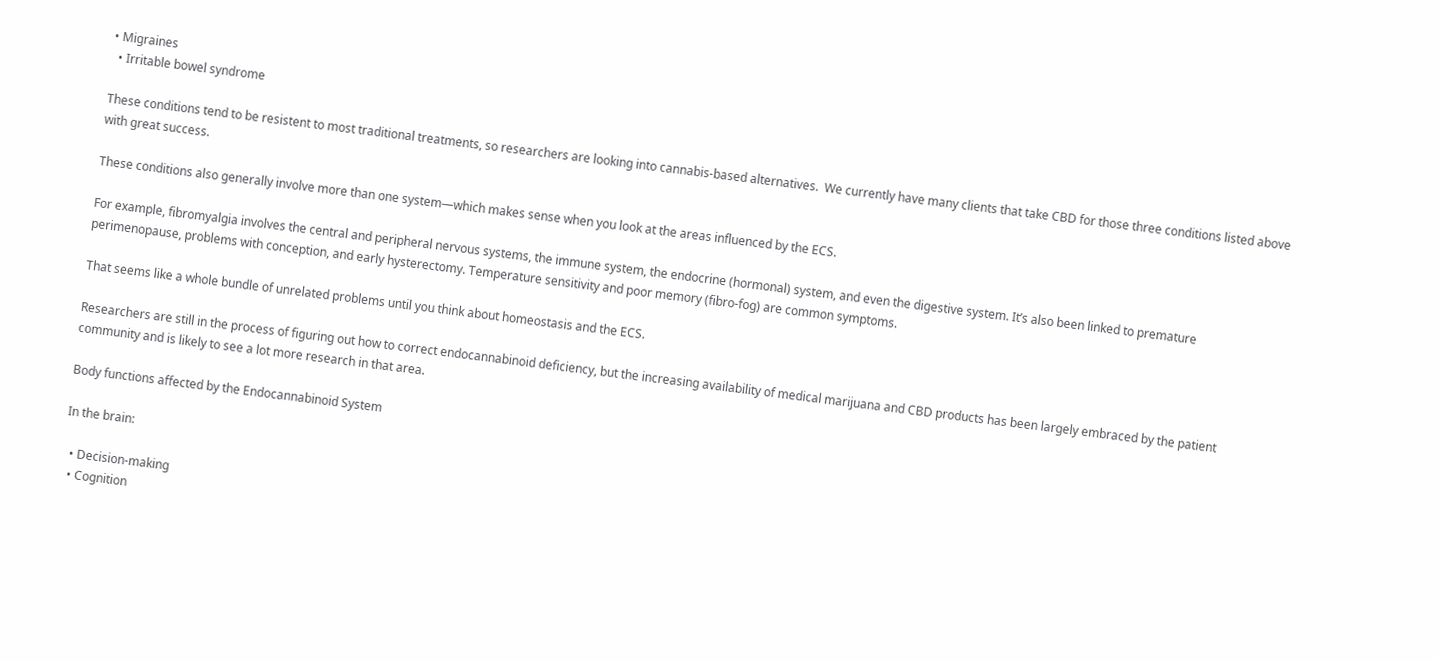• Migraines
  • Irritable bowel syndrome

These conditions tend to be resistent to most traditional treatments, so researchers are looking into cannabis-based alternatives.  We currently have many clients that take CBD for those three conditions listed above with great success.

These conditions also generally involve more than one system—which makes sense when you look at the areas influenced by the ECS.

For example, fibromyalgia involves the central and peripheral nervous systems, the immune system, the endocrine (hormonal) system, and even the digestive system. It’s also been linked to premature perimenopause, problems with conception, and early hysterectomy. Temperature sensitivity and poor memory (fibro-fog) are common symptoms.

That seems like a whole bundle of unrelated problems until you think about homeostasis and the ECS.

Researchers are still in the process of figuring out how to correct endocannabinoid deficiency, but the increasing availability of medical marijuana and CBD products has been largely embraced by the patient community and is likely to see a lot more research in that area.

Body functions affected by the Endocannabinoid System

In the brain:

  • Decision-making
  • Cognition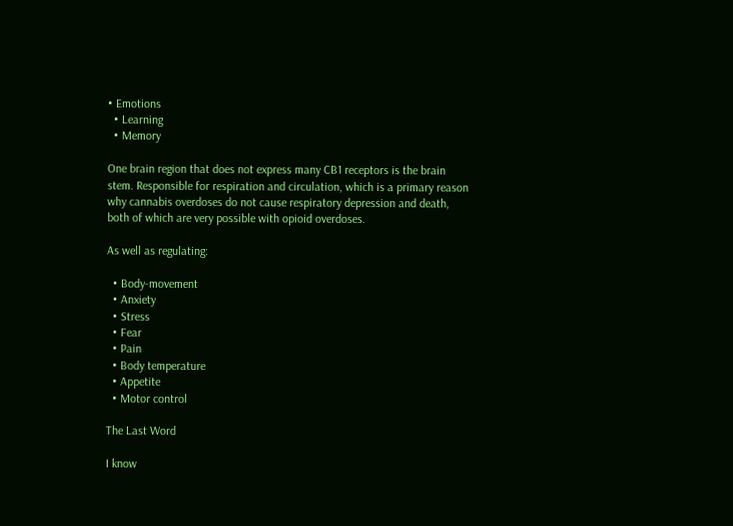• Emotions
  • Learning
  • Memory

One brain region that does not express many CB1 receptors is the brain stem. Responsible for respiration and circulation, which is a primary reason why cannabis overdoses do not cause respiratory depression and death, both of which are very possible with opioid overdoses.

As well as regulating:

  • Body-movement
  • Anxiety
  • Stress
  • Fear
  • Pain
  • Body temperature
  • Appetite
  • Motor control

The Last Word

I know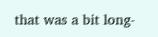that was a bit long-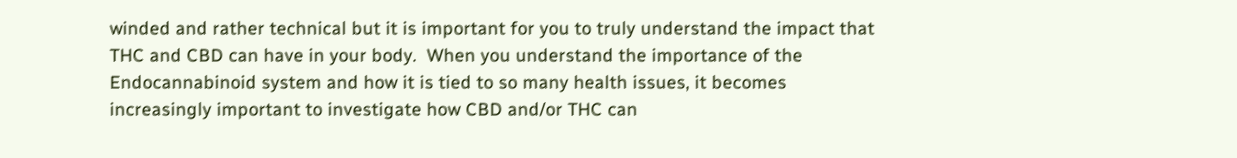winded and rather technical but it is important for you to truly understand the impact that THC and CBD can have in your body.  When you understand the importance of the Endocannabinoid system and how it is tied to so many health issues, it becomes increasingly important to investigate how CBD and/or THC can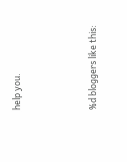help you.



%d bloggers like this: